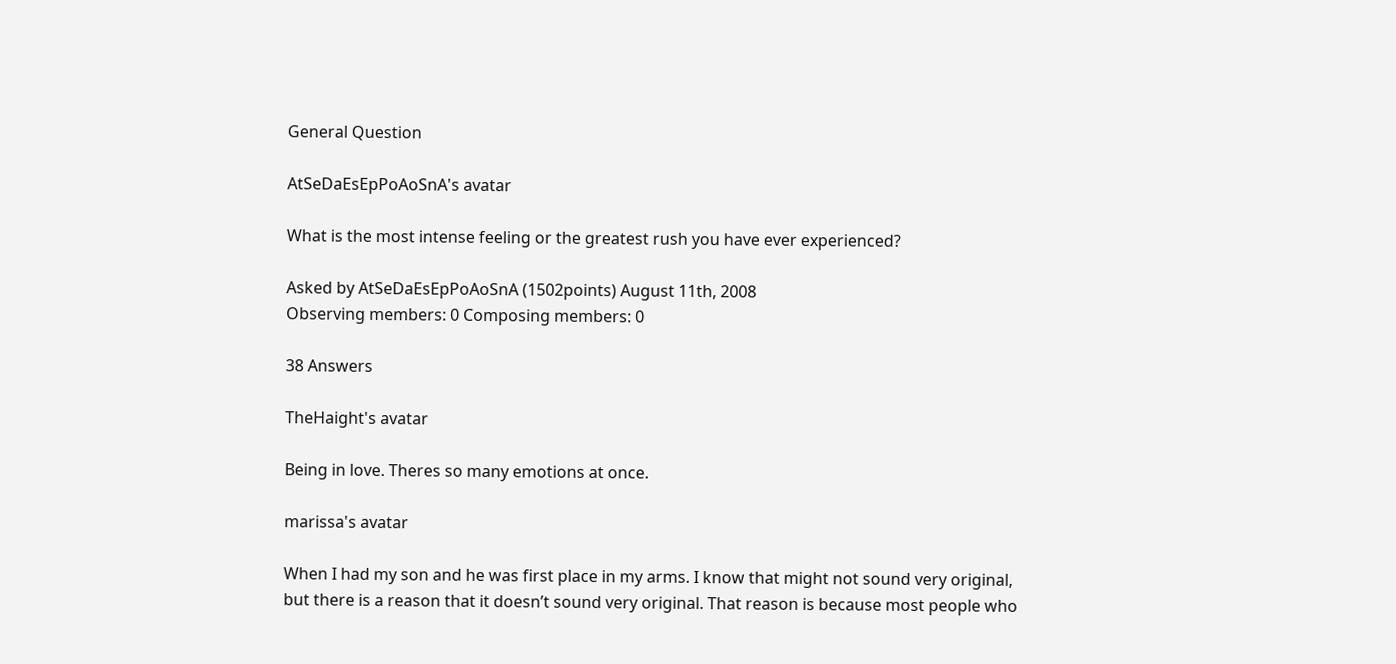General Question

AtSeDaEsEpPoAoSnA's avatar

What is the most intense feeling or the greatest rush you have ever experienced?

Asked by AtSeDaEsEpPoAoSnA (1502points) August 11th, 2008
Observing members: 0 Composing members: 0

38 Answers

TheHaight's avatar

Being in love. Theres so many emotions at once.

marissa's avatar

When I had my son and he was first place in my arms. I know that might not sound very original, but there is a reason that it doesn’t sound very original. That reason is because most people who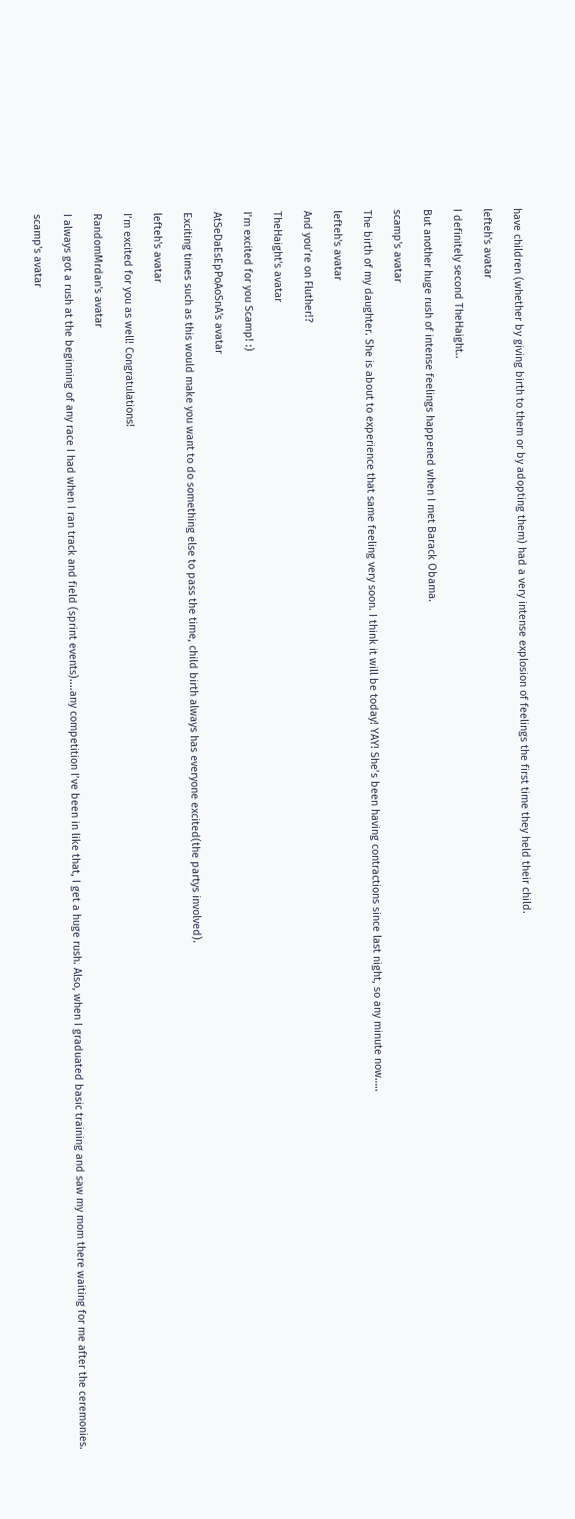have children (whether by giving birth to them or by adopting them) had a very intense explosion of feelings the first time they held their child.

lefteh's avatar

I definitely second TheHaight..

But another huge rush of intense feelings happened when I met Barack Obama.

scamp's avatar

The birth of my daughter. She is about to experience that same feeling very soon. I think it will be today! YAY! She’s been having contractions since last night, so any minute now…..

lefteh's avatar

And you’re on Fluther!?

TheHaight's avatar

I’m excited for you Scamp! :)

AtSeDaEsEpPoAoSnA's avatar

Exciting times such as this would make you want to do something else to pass the time, child birth always has everyone excited(the partys involved).

lefteh's avatar

I’m excited for you as well! Congratulations!

RandomMrdan's avatar

I always got a rush at the beginning of any race I had when I ran track and field (sprint events)....any competition I’ve been in like that, I get a huge rush. Also, when I graduated basic training and saw my mom there waiting for me after the ceremonies.

scamp's avatar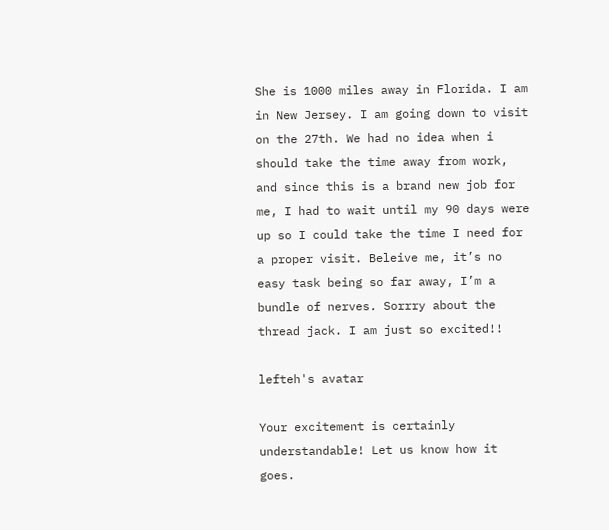She is 1000 miles away in Florida. I am in New Jersey. I am going down to visit on the 27th. We had no idea when i should take the time away from work, and since this is a brand new job for me, I had to wait until my 90 days were up so I could take the time I need for a proper visit. Beleive me, it’s no easy task being so far away, I’m a bundle of nerves. Sorrry about the thread jack. I am just so excited!!

lefteh's avatar

Your excitement is certainly understandable! Let us know how it goes.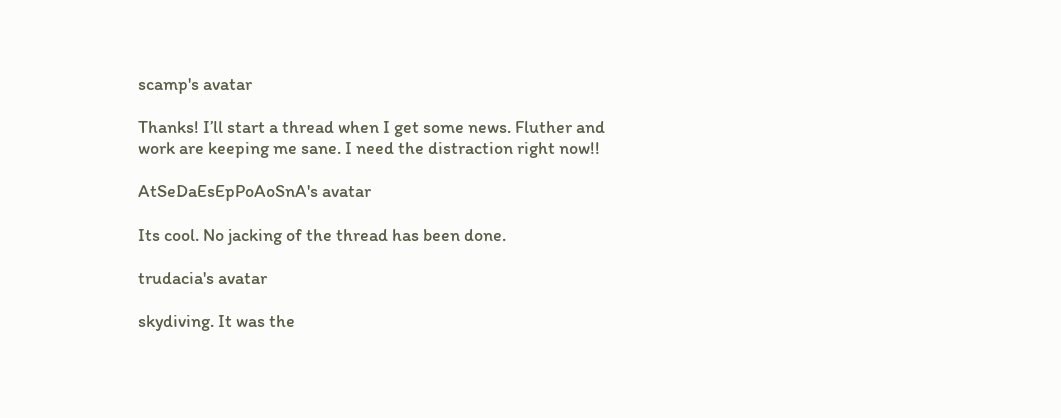scamp's avatar

Thanks! I’ll start a thread when I get some news. Fluther and work are keeping me sane. I need the distraction right now!!

AtSeDaEsEpPoAoSnA's avatar

Its cool. No jacking of the thread has been done.

trudacia's avatar

skydiving. It was the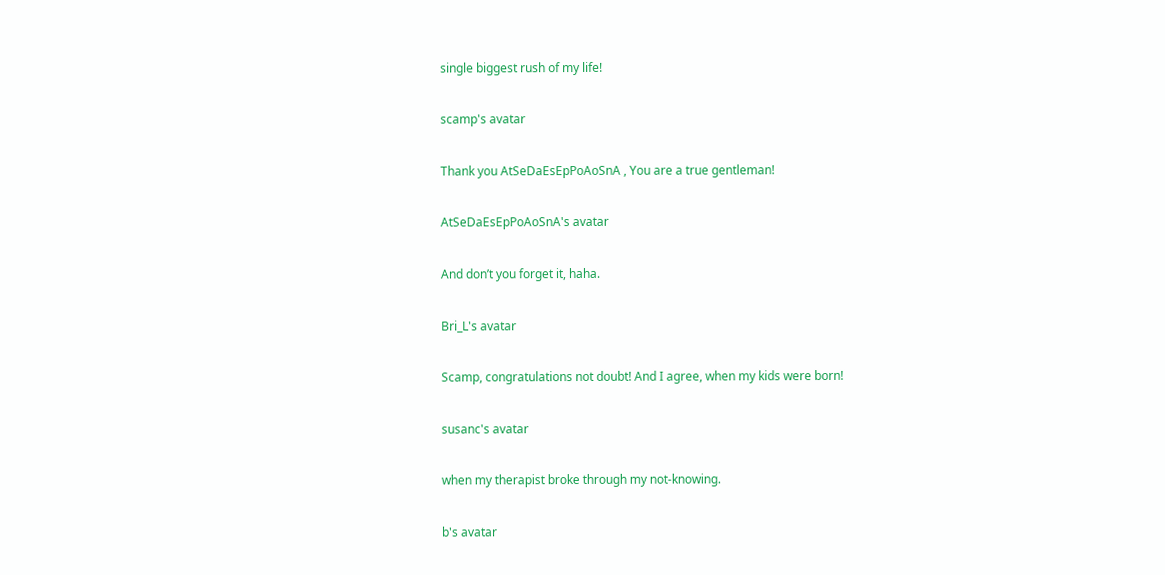single biggest rush of my life!

scamp's avatar

Thank you AtSeDaEsEpPoAoSnA , You are a true gentleman!

AtSeDaEsEpPoAoSnA's avatar

And don’t you forget it, haha.

Bri_L's avatar

Scamp, congratulations not doubt! And I agree, when my kids were born!

susanc's avatar

when my therapist broke through my not-knowing.

b's avatar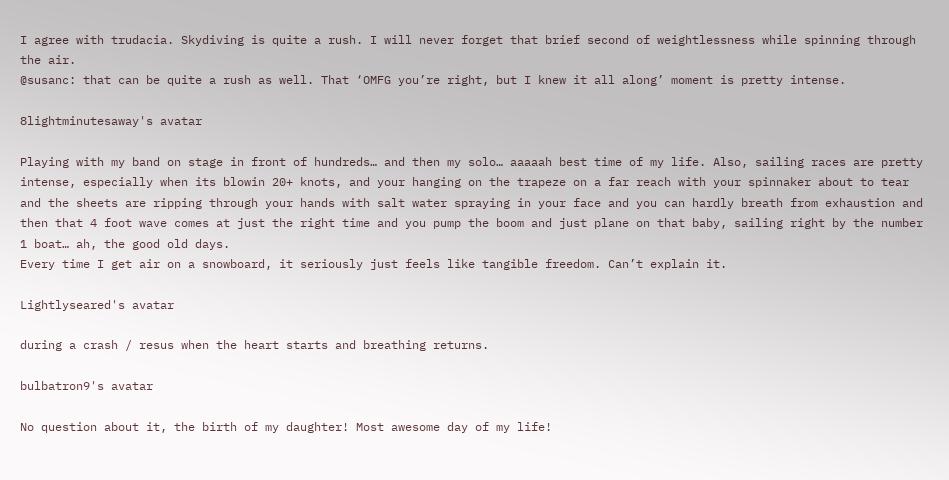I agree with trudacia. Skydiving is quite a rush. I will never forget that brief second of weightlessness while spinning through the air.
@susanc: that can be quite a rush as well. That ‘OMFG you’re right, but I knew it all along’ moment is pretty intense.

8lightminutesaway's avatar

Playing with my band on stage in front of hundreds… and then my solo… aaaaah best time of my life. Also, sailing races are pretty intense, especially when its blowin 20+ knots, and your hanging on the trapeze on a far reach with your spinnaker about to tear and the sheets are ripping through your hands with salt water spraying in your face and you can hardly breath from exhaustion and then that 4 foot wave comes at just the right time and you pump the boom and just plane on that baby, sailing right by the number 1 boat… ah, the good old days.
Every time I get air on a snowboard, it seriously just feels like tangible freedom. Can’t explain it.

Lightlyseared's avatar

during a crash / resus when the heart starts and breathing returns.

bulbatron9's avatar

No question about it, the birth of my daughter! Most awesome day of my life!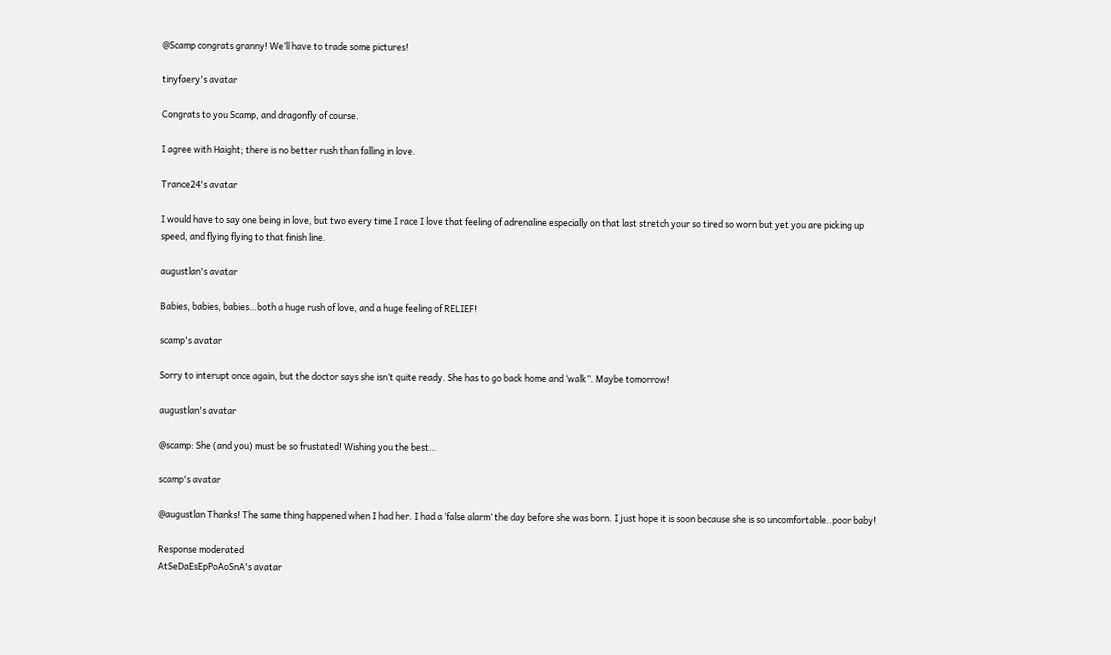@Scamp congrats granny! We’ll have to trade some pictures!

tinyfaery's avatar

Congrats to you Scamp, and dragonfly of course.

I agree with Haight; there is no better rush than falling in love.

Trance24's avatar

I would have to say one being in love, but two every time I race I love that feeling of adrenaline especially on that last stretch your so tired so worn but yet you are picking up speed, and flying flying to that finish line.

augustlan's avatar

Babies, babies, babies…both a huge rush of love, and a huge feeling of RELIEF!

scamp's avatar

Sorry to interupt once again, but the doctor says she isn’t quite ready. She has to go back home and ‘walk”. Maybe tomorrow!

augustlan's avatar

@scamp: She (and you) must be so frustated! Wishing you the best…

scamp's avatar

@augustlan Thanks! The same thing happened when I had her. I had a ‘false alarm’ the day before she was born. I just hope it is soon because she is so uncomfortable..poor baby!

Response moderated
AtSeDaEsEpPoAoSnA's avatar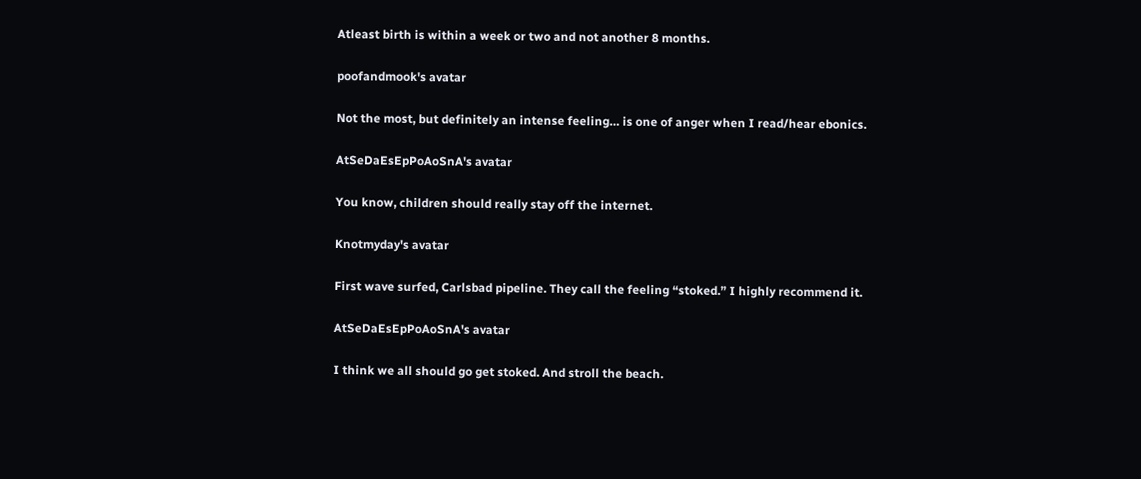Atleast birth is within a week or two and not another 8 months.

poofandmook's avatar

Not the most, but definitely an intense feeling… is one of anger when I read/hear ebonics.

AtSeDaEsEpPoAoSnA's avatar

You know, children should really stay off the internet.

Knotmyday's avatar

First wave surfed, Carlsbad pipeline. They call the feeling “stoked.” I highly recommend it.

AtSeDaEsEpPoAoSnA's avatar

I think we all should go get stoked. And stroll the beach.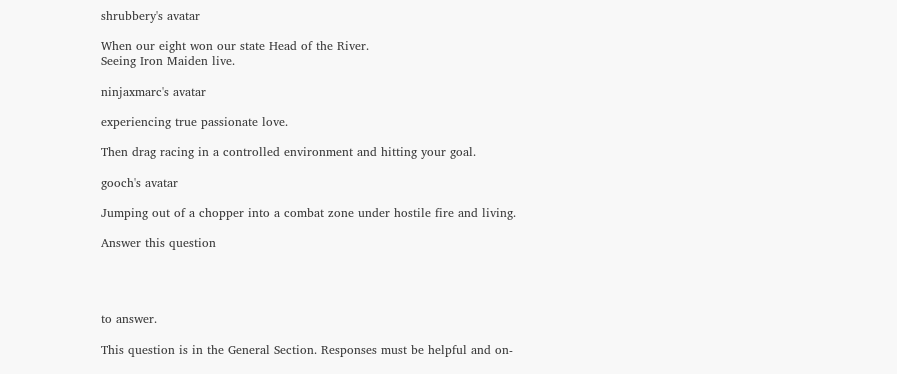shrubbery's avatar

When our eight won our state Head of the River.
Seeing Iron Maiden live.

ninjaxmarc's avatar

experiencing true passionate love.

Then drag racing in a controlled environment and hitting your goal.

gooch's avatar

Jumping out of a chopper into a combat zone under hostile fire and living.

Answer this question




to answer.

This question is in the General Section. Responses must be helpful and on-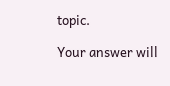topic.

Your answer will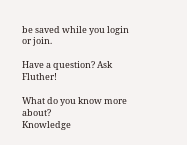be saved while you login or join.

Have a question? Ask Fluther!

What do you know more about?
Knowledge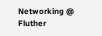Networking @ Fluther